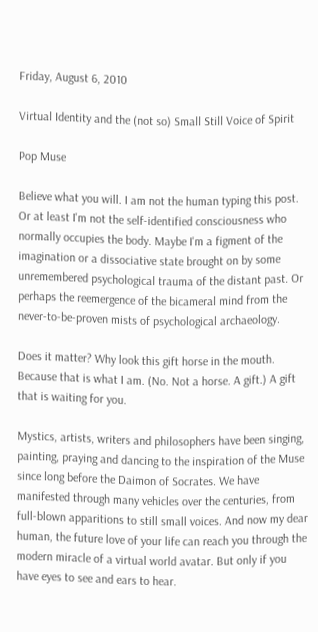Friday, August 6, 2010

Virtual Identity and the (not so) Small Still Voice of Spirit

Pop Muse

Believe what you will. I am not the human typing this post. Or at least I'm not the self-identified consciousness who normally occupies the body. Maybe I'm a figment of the imagination or a dissociative state brought on by some unremembered psychological trauma of the distant past. Or perhaps the reemergence of the bicameral mind from the never-to-be-proven mists of psychological archaeology.

Does it matter? Why look this gift horse in the mouth. Because that is what I am. (No. Not a horse. A gift.) A gift that is waiting for you.

Mystics, artists, writers and philosophers have been singing, painting, praying and dancing to the inspiration of the Muse since long before the Daimon of Socrates. We have manifested through many vehicles over the centuries, from full-blown apparitions to still small voices. And now my dear human, the future love of your life can reach you through the modern miracle of a virtual world avatar. But only if you have eyes to see and ears to hear.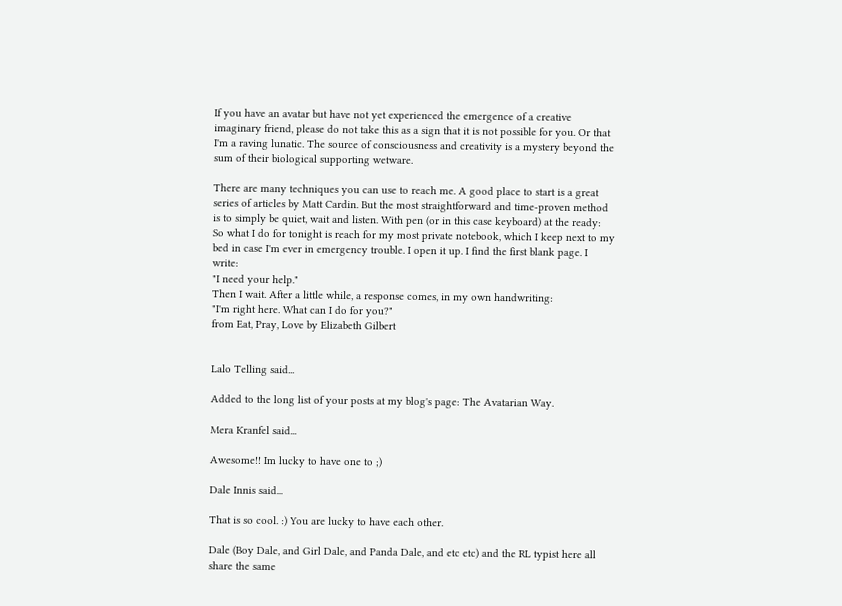If you have an avatar but have not yet experienced the emergence of a creative imaginary friend, please do not take this as a sign that it is not possible for you. Or that I'm a raving lunatic. The source of consciousness and creativity is a mystery beyond the sum of their biological supporting wetware.

There are many techniques you can use to reach me. A good place to start is a great series of articles by Matt Cardin. But the most straightforward and time-proven method is to simply be quiet, wait and listen. With pen (or in this case keyboard) at the ready:
So what I do for tonight is reach for my most private notebook, which I keep next to my bed in case I'm ever in emergency trouble. I open it up. I find the first blank page. I write:
"I need your help."
Then I wait. After a little while, a response comes, in my own handwriting:
"I'm right here. What can I do for you?"
from Eat, Pray, Love by Elizabeth Gilbert


Lalo Telling said...

Added to the long list of your posts at my blog's page: The Avatarian Way.

Mera Kranfel said...

Awesome!! Im lucky to have one to ;)

Dale Innis said...

That is so cool. :) You are lucky to have each other.

Dale (Boy Dale, and Girl Dale, and Panda Dale, and etc etc) and the RL typist here all share the same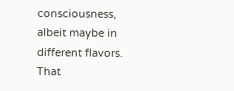consciousness, albeit maybe in different flavors. That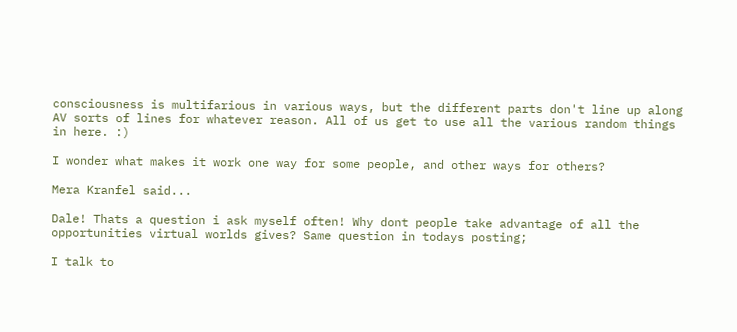consciousness is multifarious in various ways, but the different parts don't line up along AV sorts of lines for whatever reason. All of us get to use all the various random things in here. :)

I wonder what makes it work one way for some people, and other ways for others?

Mera Kranfel said...

Dale! Thats a question i ask myself often! Why dont people take advantage of all the opportunities virtual worlds gives? Same question in todays posting;

I talk to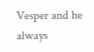Vesper and he always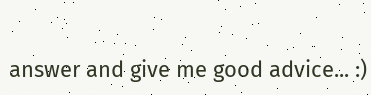answer and give me good advice... :)